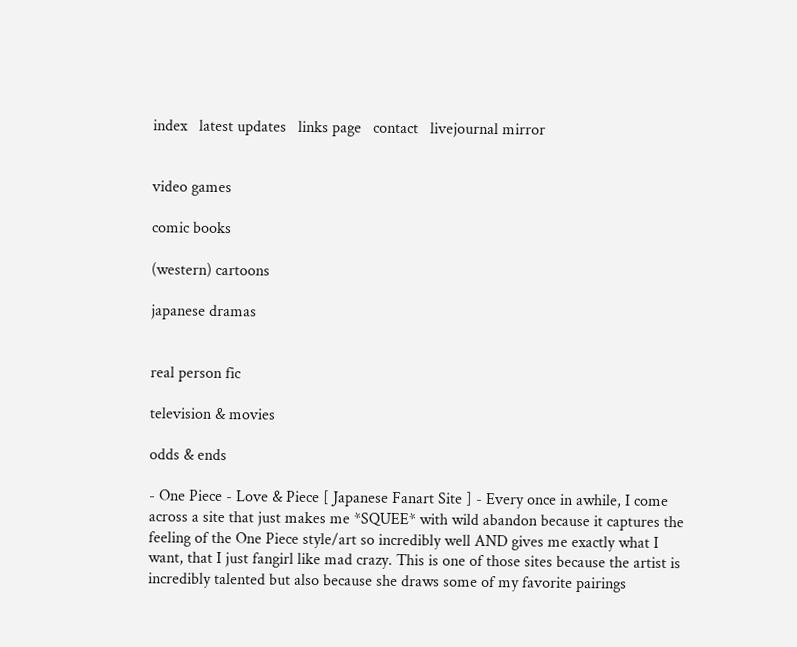index   latest updates   links page   contact   livejournal mirror


video games

comic books

(western) cartoons

japanese dramas


real person fic

television & movies

odds & ends

- One Piece - Love & Piece [ Japanese Fanart Site ] - Every once in awhile, I come across a site that just makes me *SQUEE* with wild abandon because it captures the feeling of the One Piece style/art so incredibly well AND gives me exactly what I want, that I just fangirl like mad crazy. This is one of those sites because the artist is incredibly talented but also because she draws some of my favorite pairings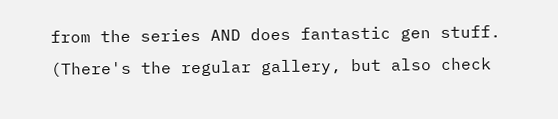from the series AND does fantastic gen stuff. (There's the regular gallery, but also check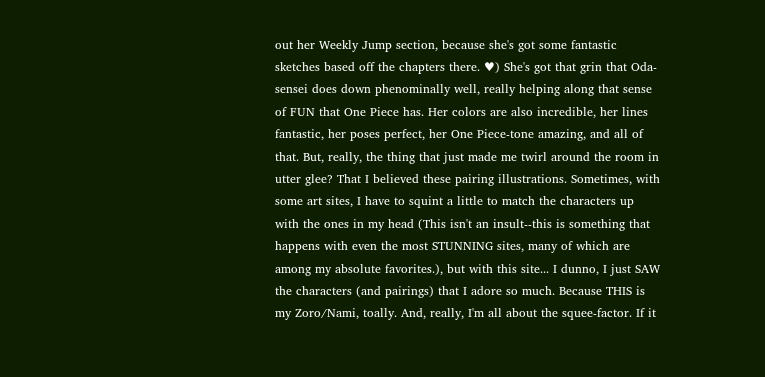out her Weekly Jump section, because she's got some fantastic sketches based off the chapters there. ♥) She's got that grin that Oda-sensei does down phenominally well, really helping along that sense of FUN that One Piece has. Her colors are also incredible, her lines fantastic, her poses perfect, her One Piece-tone amazing, and all of that. But, really, the thing that just made me twirl around the room in utter glee? That I believed these pairing illustrations. Sometimes, with some art sites, I have to squint a little to match the characters up with the ones in my head (This isn't an insult--this is something that happens with even the most STUNNING sites, many of which are among my absolute favorites.), but with this site... I dunno, I just SAW the characters (and pairings) that I adore so much. Because THIS is my Zoro/Nami, toally. And, really, I'm all about the squee-factor. If it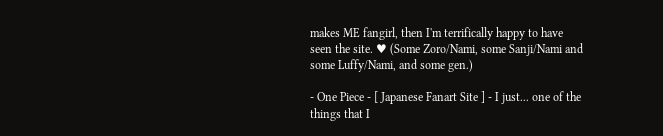makes ME fangirl, then I'm terrifically happy to have seen the site. ♥ (Some Zoro/Nami, some Sanji/Nami and some Luffy/Nami, and some gen.)

- One Piece - [ Japanese Fanart Site ] - I just... one of the things that I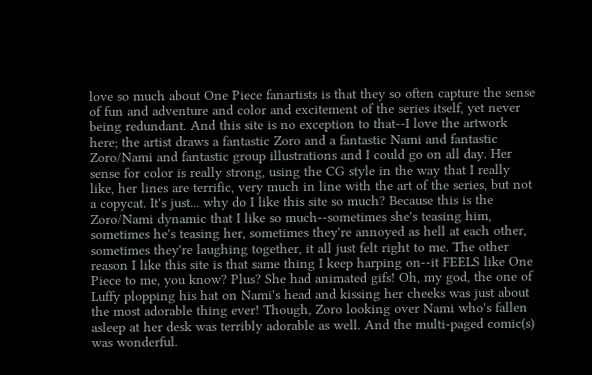love so much about One Piece fanartists is that they so often capture the sense of fun and adventure and color and excitement of the series itself, yet never being redundant. And this site is no exception to that--I love the artwork here; the artist draws a fantastic Zoro and a fantastic Nami and fantastic Zoro/Nami and fantastic group illustrations and I could go on all day. Her sense for color is really strong, using the CG style in the way that I really like, her lines are terrific, very much in line with the art of the series, but not a copycat. It's just... why do I like this site so much? Because this is the Zoro/Nami dynamic that I like so much--sometimes she's teasing him, sometimes he's teasing her, sometimes they're annoyed as hell at each other, sometimes they're laughing together, it all just felt right to me. The other reason I like this site is that same thing I keep harping on--it FEELS like One Piece to me, you know? Plus? She had animated gifs! Oh, my god, the one of Luffy plopping his hat on Nami's head and kissing her cheeks was just about the most adorable thing ever! Though, Zoro looking over Nami who's fallen asleep at her desk was terribly adorable as well. And the multi-paged comic(s) was wonderful.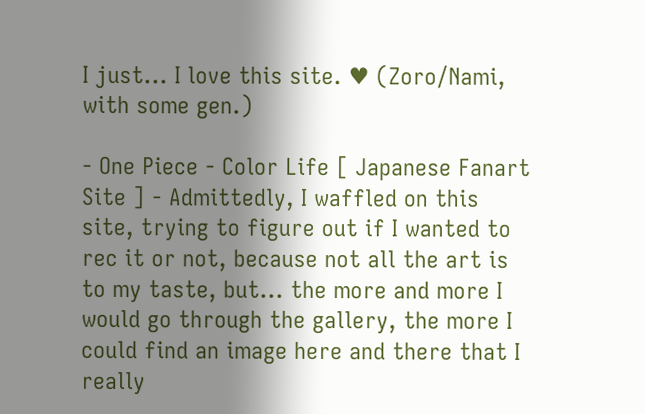I just... I love this site. ♥ (Zoro/Nami, with some gen.)

- One Piece - Color Life [ Japanese Fanart Site ] - Admittedly, I waffled on this site, trying to figure out if I wanted to rec it or not, because not all the art is to my taste, but... the more and more I would go through the gallery, the more I could find an image here and there that I really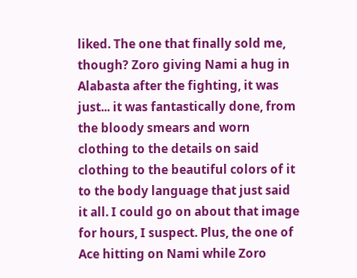liked. The one that finally sold me, though? Zoro giving Nami a hug in Alabasta after the fighting, it was just... it was fantastically done, from the bloody smears and worn clothing to the details on said clothing to the beautiful colors of it to the body language that just said it all. I could go on about that image for hours, I suspect. Plus, the one of Ace hitting on Nami while Zoro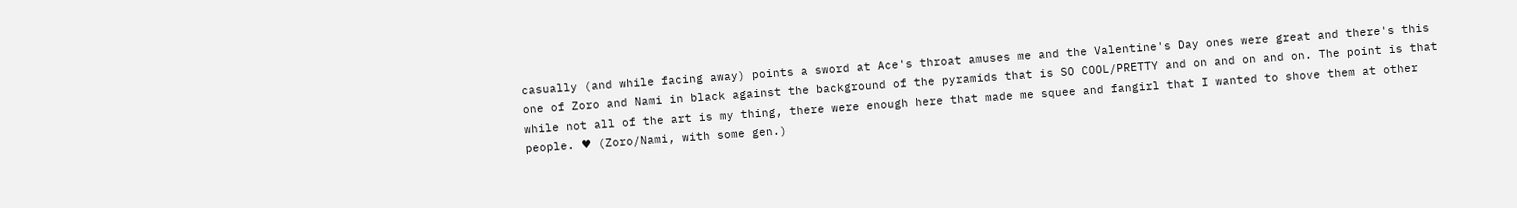casually (and while facing away) points a sword at Ace's throat amuses me and the Valentine's Day ones were great and there's this one of Zoro and Nami in black against the background of the pyramids that is SO COOL/PRETTY and on and on and on. The point is that while not all of the art is my thing, there were enough here that made me squee and fangirl that I wanted to shove them at other people. ♥ (Zoro/Nami, with some gen.)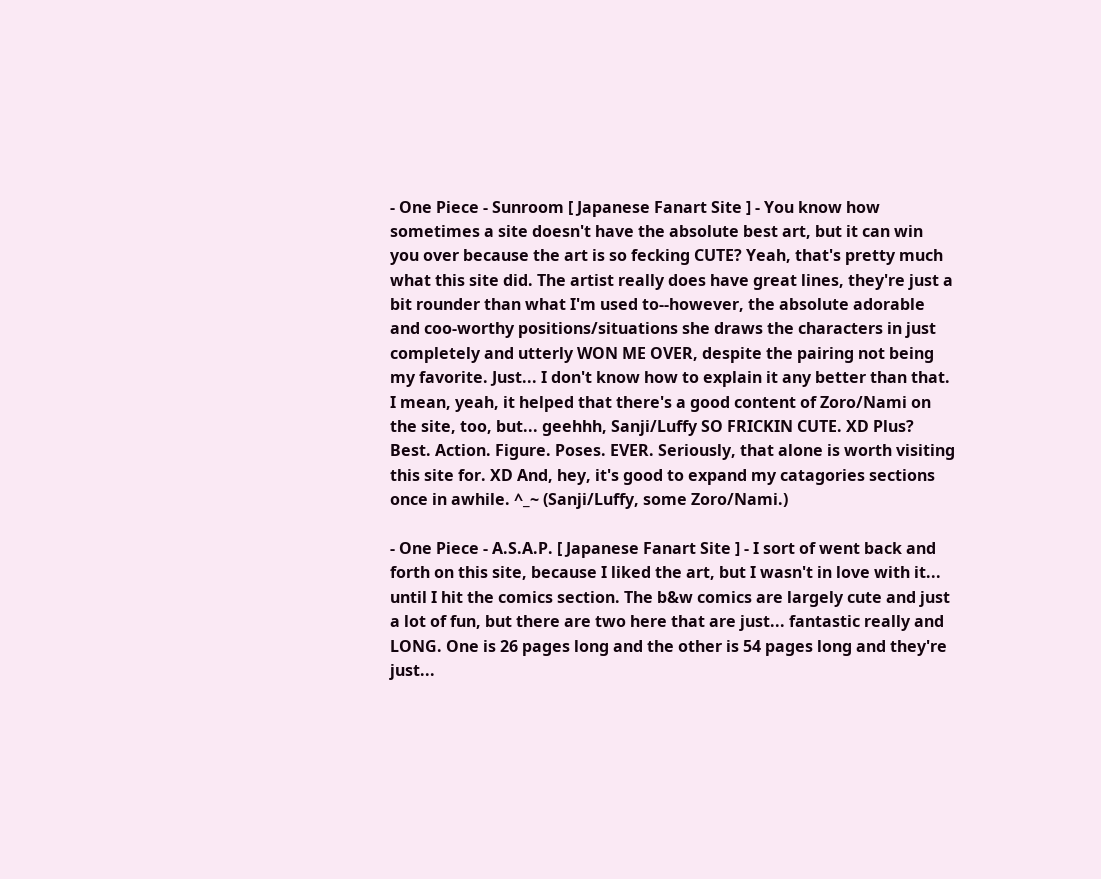- One Piece - Sunroom [ Japanese Fanart Site ] - You know how sometimes a site doesn't have the absolute best art, but it can win you over because the art is so fecking CUTE? Yeah, that's pretty much what this site did. The artist really does have great lines, they're just a bit rounder than what I'm used to--however, the absolute adorable and coo-worthy positions/situations she draws the characters in just completely and utterly WON ME OVER, despite the pairing not being my favorite. Just... I don't know how to explain it any better than that. I mean, yeah, it helped that there's a good content of Zoro/Nami on the site, too, but... geehhh, Sanji/Luffy SO FRICKIN CUTE. XD Plus? Best. Action. Figure. Poses. EVER. Seriously, that alone is worth visiting this site for. XD And, hey, it's good to expand my catagories sections once in awhile. ^_~ (Sanji/Luffy, some Zoro/Nami.)

- One Piece - A.S.A.P. [ Japanese Fanart Site ] - I sort of went back and forth on this site, because I liked the art, but I wasn't in love with it... until I hit the comics section. The b&w comics are largely cute and just a lot of fun, but there are two here that are just... fantastic really and LONG. One is 26 pages long and the other is 54 pages long and they're just...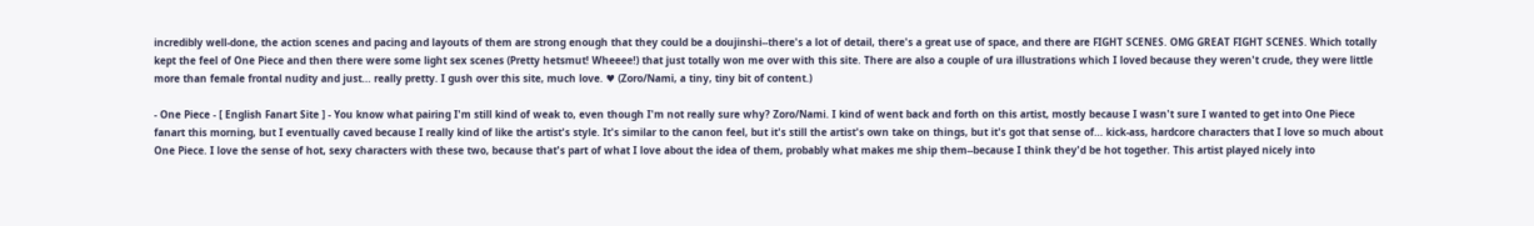incredibly well-done, the action scenes and pacing and layouts of them are strong enough that they could be a doujinshi--there's a lot of detail, there's a great use of space, and there are FIGHT SCENES. OMG GREAT FIGHT SCENES. Which totally kept the feel of One Piece and then there were some light sex scenes (Pretty hetsmut! Wheeee!) that just totally won me over with this site. There are also a couple of ura illustrations which I loved because they weren't crude, they were little more than female frontal nudity and just... really pretty. I gush over this site, much love. ♥ (Zoro/Nami, a tiny, tiny bit of content.)

- One Piece - [ English Fanart Site ] - You know what pairing I'm still kind of weak to, even though I'm not really sure why? Zoro/Nami. I kind of went back and forth on this artist, mostly because I wasn't sure I wanted to get into One Piece fanart this morning, but I eventually caved because I really kind of like the artist's style. It's similar to the canon feel, but it's still the artist's own take on things, but it's got that sense of... kick-ass, hardcore characters that I love so much about One Piece. I love the sense of hot, sexy characters with these two, because that's part of what I love about the idea of them, probably what makes me ship them--because I think they'd be hot together. This artist played nicely into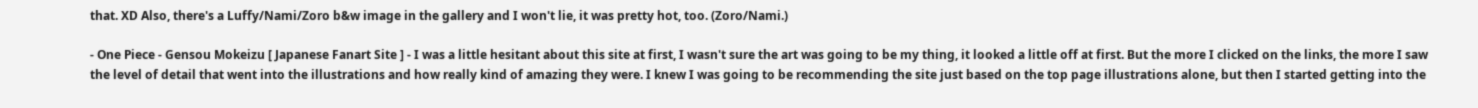that. XD Also, there's a Luffy/Nami/Zoro b&w image in the gallery and I won't lie, it was pretty hot, too. (Zoro/Nami.)

- One Piece - Gensou Mokeizu [ Japanese Fanart Site ] - I was a little hesitant about this site at first, I wasn't sure the art was going to be my thing, it looked a little off at first. But the more I clicked on the links, the more I saw the level of detail that went into the illustrations and how really kind of amazing they were. I knew I was going to be recommending the site just based on the top page illustrations alone, but then I started getting into the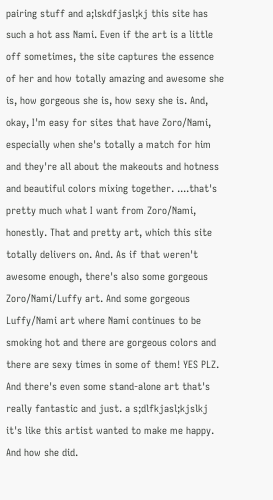pairing stuff and a;lskdfjasl;kj this site has such a hot ass Nami. Even if the art is a little off sometimes, the site captures the essence of her and how totally amazing and awesome she is, how gorgeous she is, how sexy she is. And, okay, I'm easy for sites that have Zoro/Nami, especially when she's totally a match for him and they're all about the makeouts and hotness and beautiful colors mixing together. ....that's pretty much what I want from Zoro/Nami, honestly. That and pretty art, which this site totally delivers on. And. As if that weren't awesome enough, there's also some gorgeous Zoro/Nami/Luffy art. And some gorgeous Luffy/Nami art where Nami continues to be smoking hot and there are gorgeous colors and there are sexy times in some of them! YES PLZ. And there's even some stand-alone art that's really fantastic and just. a s;dlfkjasl;kjslkj it's like this artist wanted to make me happy. And how she did.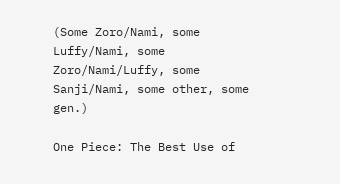(Some Zoro/Nami, some Luffy/Nami, some Zoro/Nami/Luffy, some Sanji/Nami, some other, some gen.)

One Piece: The Best Use of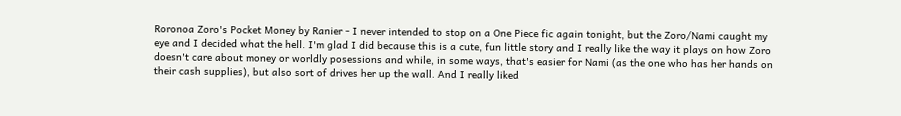Roronoa Zoro's Pocket Money by Ranier - I never intended to stop on a One Piece fic again tonight, but the Zoro/Nami caught my eye and I decided what the hell. I'm glad I did because this is a cute, fun little story and I really like the way it plays on how Zoro doesn't care about money or worldly posessions and while, in some ways, that's easier for Nami (as the one who has her hands on their cash supplies), but also sort of drives her up the wall. And I really liked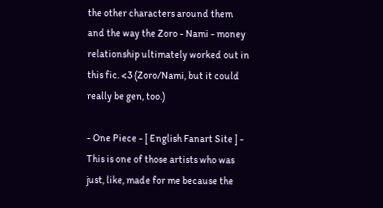the other characters around them and the way the Zoro - Nami - money relationship ultimately worked out in this fic. <3 (Zoro/Nami, but it could really be gen, too.)

- One Piece - [ English Fanart Site ] - This is one of those artists who was just, like, made for me because the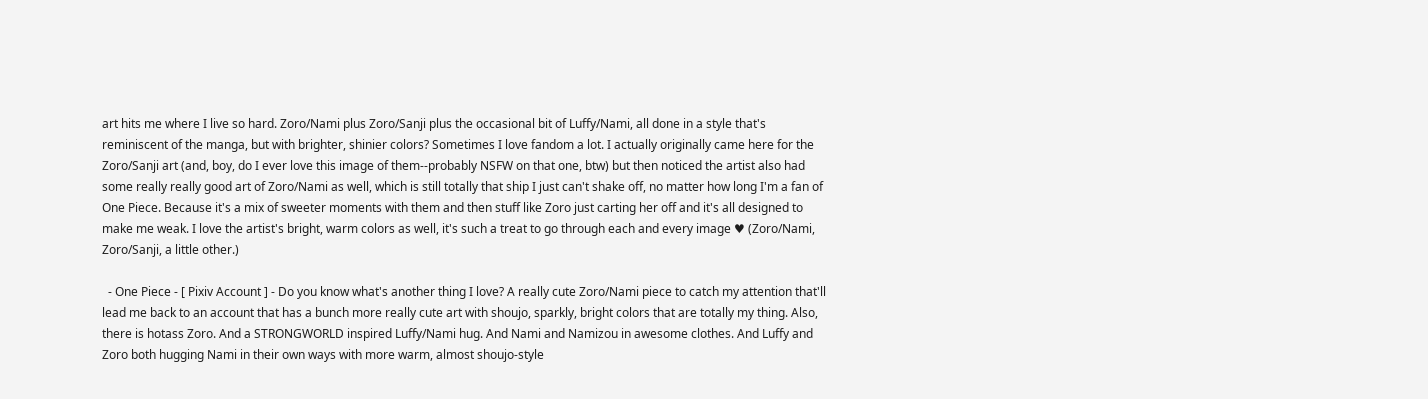art hits me where I live so hard. Zoro/Nami plus Zoro/Sanji plus the occasional bit of Luffy/Nami, all done in a style that's reminiscent of the manga, but with brighter, shinier colors? Sometimes I love fandom a lot. I actually originally came here for the Zoro/Sanji art (and, boy, do I ever love this image of them--probably NSFW on that one, btw) but then noticed the artist also had some really really good art of Zoro/Nami as well, which is still totally that ship I just can't shake off, no matter how long I'm a fan of One Piece. Because it's a mix of sweeter moments with them and then stuff like Zoro just carting her off and it's all designed to make me weak. I love the artist's bright, warm colors as well, it's such a treat to go through each and every image ♥ (Zoro/Nami, Zoro/Sanji, a little other.)

  - One Piece - [ Pixiv Account ] - Do you know what's another thing I love? A really cute Zoro/Nami piece to catch my attention that'll lead me back to an account that has a bunch more really cute art with shoujo, sparkly, bright colors that are totally my thing. Also, there is hotass Zoro. And a STRONGWORLD inspired Luffy/Nami hug. And Nami and Namizou in awesome clothes. And Luffy and Zoro both hugging Nami in their own ways with more warm, almost shoujo-style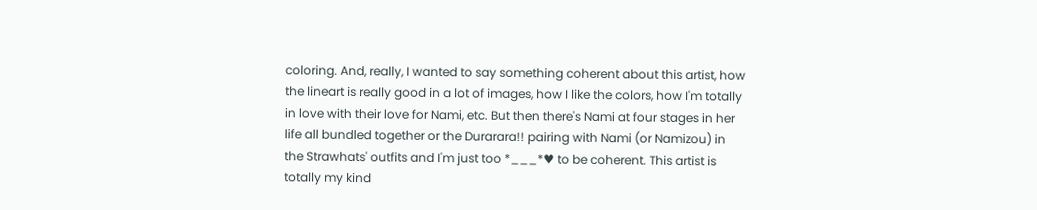coloring. And, really, I wanted to say something coherent about this artist, how the lineart is really good in a lot of images, how I like the colors, how I'm totally in love with their love for Nami, etc. But then there's Nami at four stages in her life all bundled together or the Durarara!! pairing with Nami (or Namizou) in the Strawhats' outfits and I'm just too *___*♥ to be coherent. This artist is totally my kind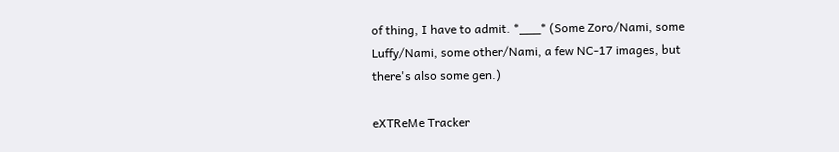of thing, I have to admit. *___* (Some Zoro/Nami, some Luffy/Nami, some other/Nami, a few NC-17 images, but there's also some gen.)

eXTReMe Tracker